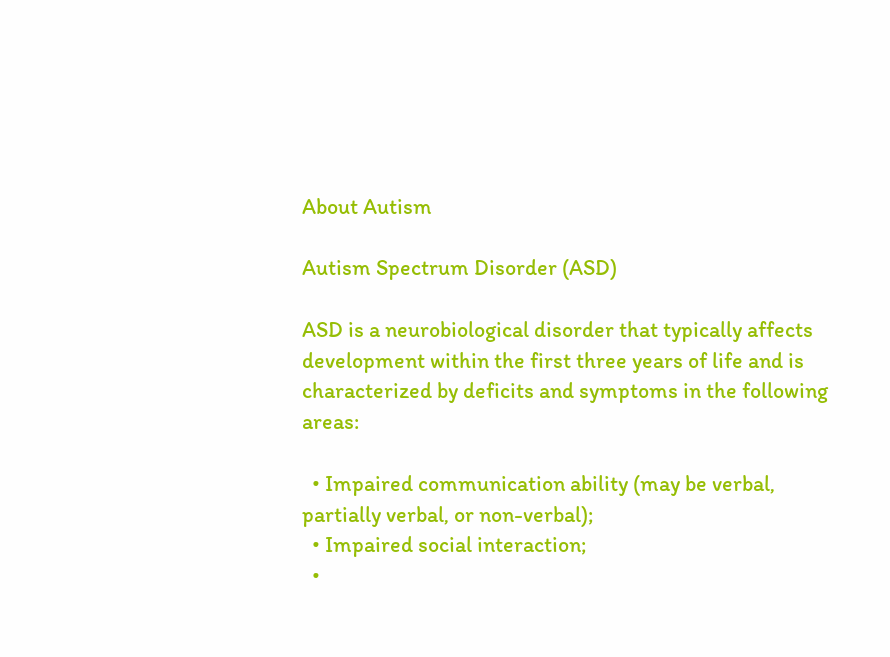About Autism

Autism Spectrum Disorder (ASD)

ASD is a neurobiological disorder that typically affects development within the first three years of life and is characterized by deficits and symptoms in the following areas:

  • Impaired communication ability (may be verbal, partially verbal, or non-verbal);
  • Impaired social interaction;
  •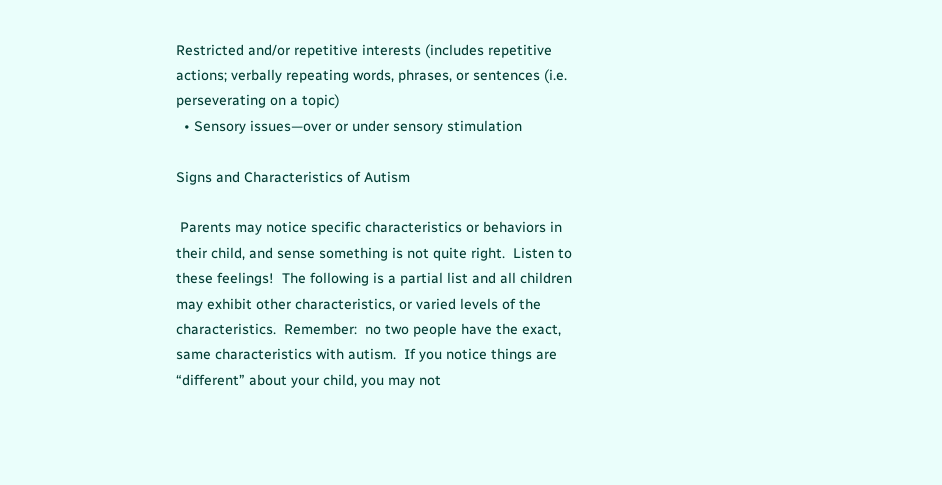Restricted and/or repetitive interests (includes repetitive actions; verbally repeating words, phrases, or sentences (i.e. perseverating on a topic)
  • Sensory issues—over or under sensory stimulation

Signs and Characteristics of Autism

 Parents may notice specific characteristics or behaviors in their child, and sense something is not quite right.  Listen to these feelings!  The following is a partial list and all children may exhibit other characteristics, or varied levels of the characteristics.  Remember:  no two people have the exact, same characteristics with autism.  If you notice things are “different” about your child, you may not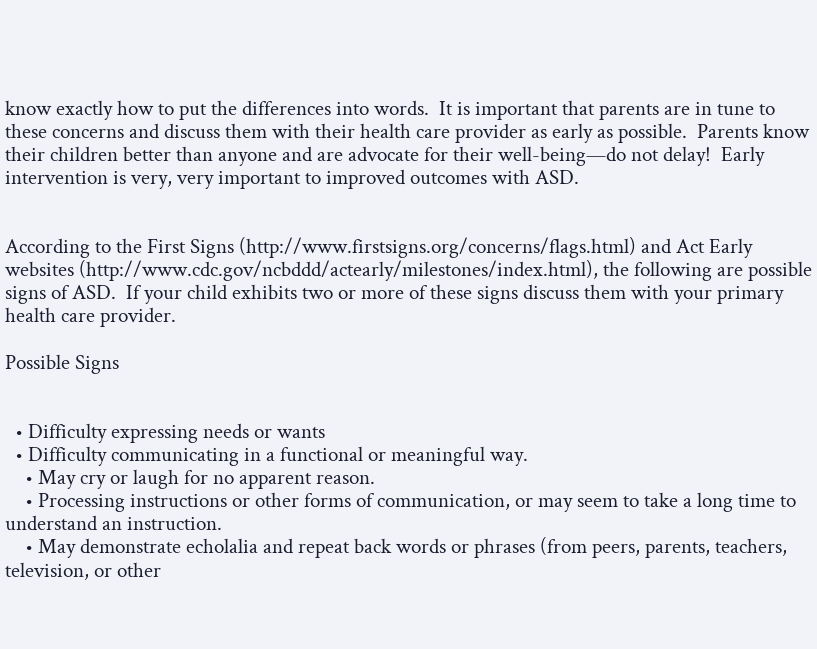know exactly how to put the differences into words.  It is important that parents are in tune to these concerns and discuss them with their health care provider as early as possible.  Parents know their children better than anyone and are advocate for their well-being—do not delay!  Early intervention is very, very important to improved outcomes with ASD.


According to the First Signs (http://www.firstsigns.org/concerns/flags.html) and Act Early websites (http://www.cdc.gov/ncbddd/actearly/milestones/index.html), the following are possible signs of ASD.  If your child exhibits two or more of these signs discuss them with your primary health care provider.

Possible Signs


  • Difficulty expressing needs or wants
  • Difficulty communicating in a functional or meaningful way.
    • May cry or laugh for no apparent reason.
    • Processing instructions or other forms of communication, or may seem to take a long time to understand an instruction.
    • May demonstrate echolalia and repeat back words or phrases (from peers, parents, teachers, television, or other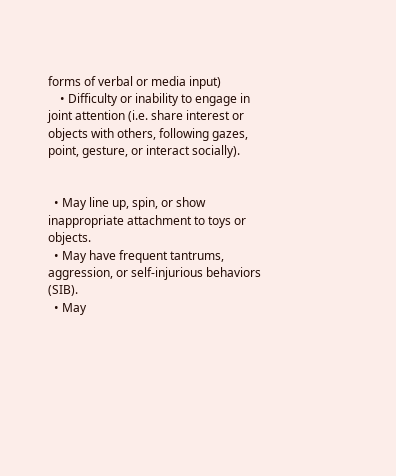forms of verbal or media input)
    • Difficulty or inability to engage in joint attention (i.e. share interest or objects with others, following gazes, point, gesture, or interact socially).


  • May line up, spin, or show inappropriate attachment to toys or objects.
  • May have frequent tantrums, aggression, or self-injurious behaviors (SIB).
  • May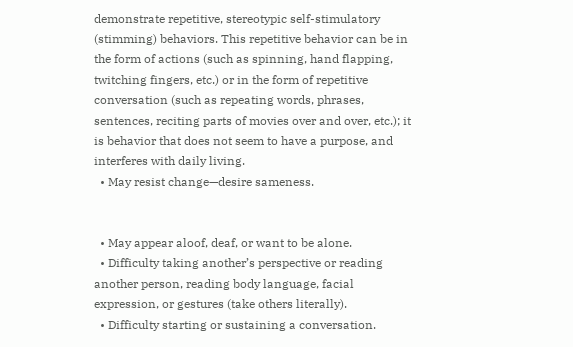demonstrate repetitive, stereotypic self-stimulatory (stimming) behaviors. This repetitive behavior can be in the form of actions (such as spinning, hand flapping, twitching fingers, etc.) or in the form of repetitive conversation (such as repeating words, phrases, sentences, reciting parts of movies over and over, etc.); it is behavior that does not seem to have a purpose, and interferes with daily living.
  • May resist change—desire sameness.


  • May appear aloof, deaf, or want to be alone.
  • Difficulty taking another’s perspective or reading another person, reading body language, facial expression, or gestures (take others literally).
  • Difficulty starting or sustaining a conversation.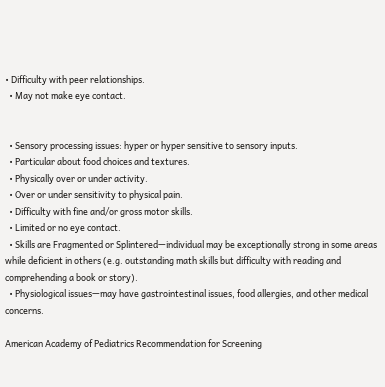• Difficulty with peer relationships.
  • May not make eye contact.


  • Sensory processing issues: hyper or hyper sensitive to sensory inputs.
  • Particular about food choices and textures.
  • Physically over or under activity.
  • Over or under sensitivity to physical pain.
  • Difficulty with fine and/or gross motor skills.
  • Limited or no eye contact.
  • Skills are Fragmented or Splintered—individual may be exceptionally strong in some areas while deficient in others (e.g. outstanding math skills but difficulty with reading and comprehending a book or story).
  • Physiological issues—may have gastrointestinal issues, food allergies, and other medical concerns.

American Academy of Pediatrics Recommendation for Screening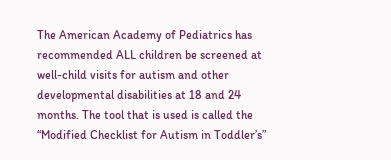The American Academy of Pediatrics has recommended ALL children be screened at well-child visits for autism and other developmental disabilities at 18 and 24 months. The tool that is used is called the “Modified Checklist for Autism in Toddler’s”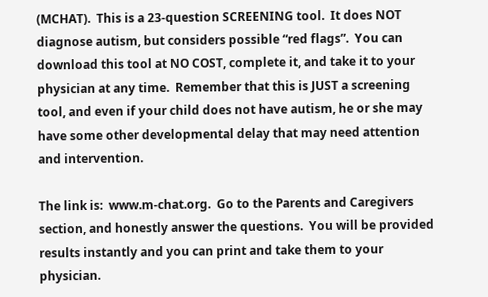(MCHAT).  This is a 23-question SCREENING tool.  It does NOT diagnose autism, but considers possible “red flags”.  You can download this tool at NO COST, complete it, and take it to your physician at any time.  Remember that this is JUST a screening tool, and even if your child does not have autism, he or she may have some other developmental delay that may need attention and intervention.

The link is:  www.m-chat.org.  Go to the Parents and Caregivers section, and honestly answer the questions.  You will be provided results instantly and you can print and take them to your physician.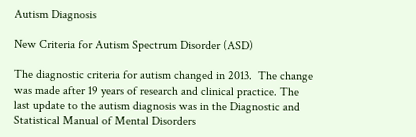Autism Diagnosis

New Criteria for Autism Spectrum Disorder (ASD)

The diagnostic criteria for autism changed in 2013.  The change was made after 19 years of research and clinical practice. The last update to the autism diagnosis was in the Diagnostic and Statistical Manual of Mental Disorders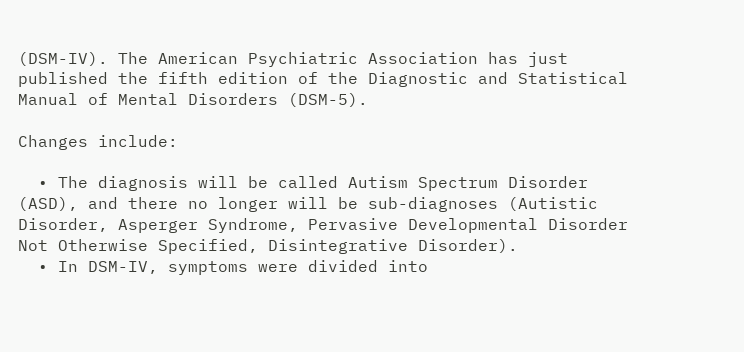(DSM-IV). The American Psychiatric Association has just published the fifth edition of the Diagnostic and Statistical Manual of Mental Disorders (DSM-5).

Changes include:

  • The diagnosis will be called Autism Spectrum Disorder (ASD), and there no longer will be sub-diagnoses (Autistic Disorder, Asperger Syndrome, Pervasive Developmental Disorder Not Otherwise Specified, Disintegrative Disorder).
  • In DSM-IV, symptoms were divided into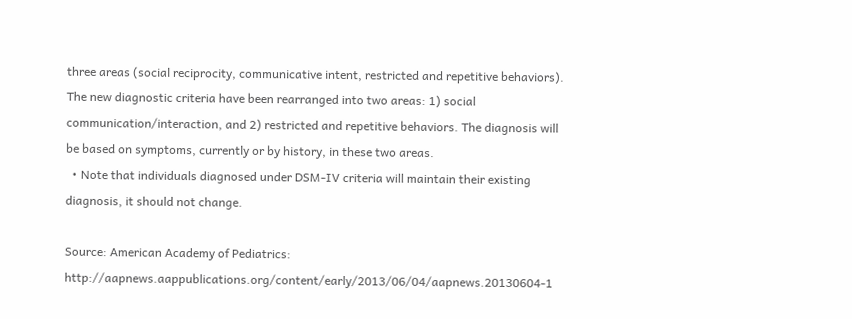three areas (social reciprocity, communicative intent, restricted and repetitive behaviors). The new diagnostic criteria have been rearranged into two areas: 1) social communication/interaction, and 2) restricted and repetitive behaviors. The diagnosis will be based on symptoms, currently or by history, in these two areas.
  • Note that individuals diagnosed under DSM-IV criteria will maintain their existing diagnosis, it should not change.

Source: American Academy of Pediatrics: http://aapnews.aappublications.org/content/early/2013/06/04/aapnews.20130604-1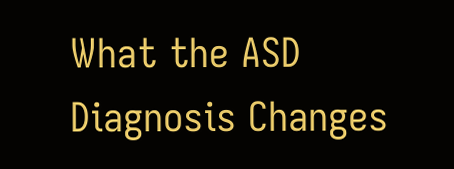What the ASD Diagnosis Changes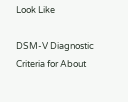Look Like

DSM-V Diagnostic Criteria for About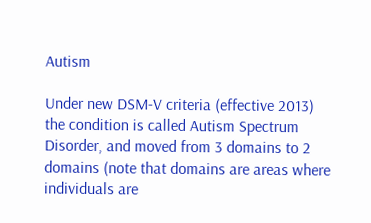Autism

Under new DSM-V criteria (effective 2013) the condition is called Autism Spectrum Disorder, and moved from 3 domains to 2 domains (note that domains are areas where individuals are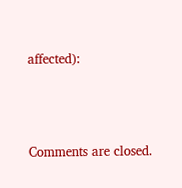affected):





Comments are closed.